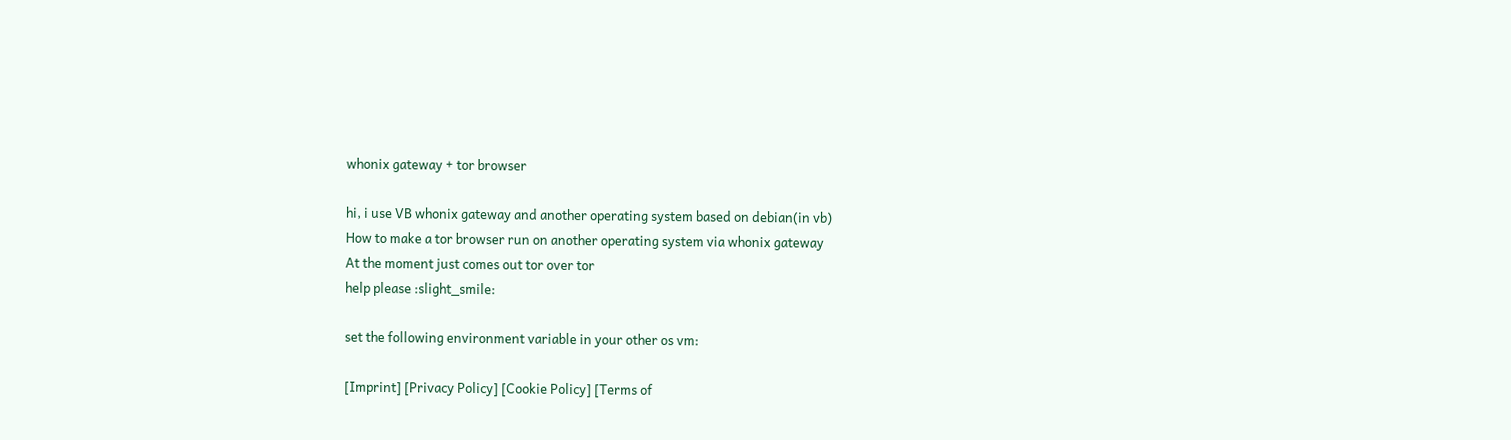whonix gateway + tor browser

hi, i use VB whonix gateway and another operating system based on debian(in vb)
How to make a tor browser run on another operating system via whonix gateway
At the moment just comes out tor over tor
help please :slight_smile:

set the following environment variable in your other os vm:

[Imprint] [Privacy Policy] [Cookie Policy] [Terms of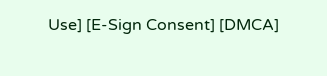Use] [E-Sign Consent] [DMCA]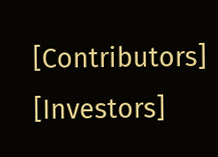[Contributors] [Investors]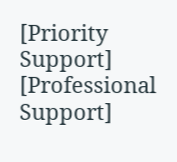[Priority Support] [Professional Support]